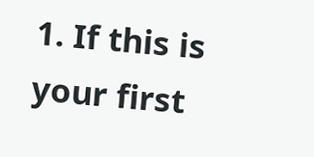1. If this is your first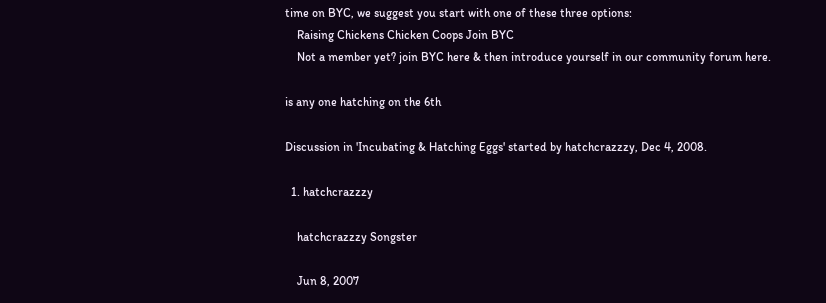time on BYC, we suggest you start with one of these three options:
    Raising Chickens Chicken Coops Join BYC
    Not a member yet? join BYC here & then introduce yourself in our community forum here.

is any one hatching on the 6th

Discussion in 'Incubating & Hatching Eggs' started by hatchcrazzzy, Dec 4, 2008.

  1. hatchcrazzzy

    hatchcrazzzy Songster

    Jun 8, 2007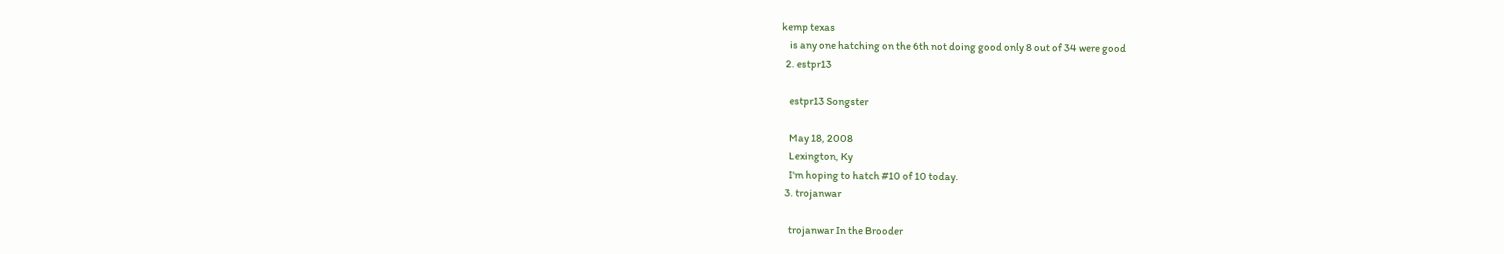kemp texas
    is any one hatching on the 6th not doing good only 8 out of 34 were good
  2. estpr13

    estpr13 Songster

    May 18, 2008
    Lexington, Ky
    I'm hoping to hatch #10 of 10 today.
  3. trojanwar

    trojanwar In the Brooder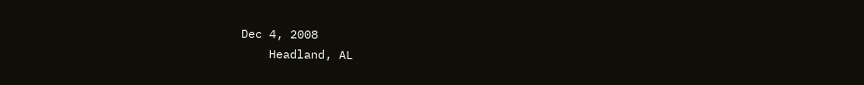Dec 4, 2008
    Headland, AL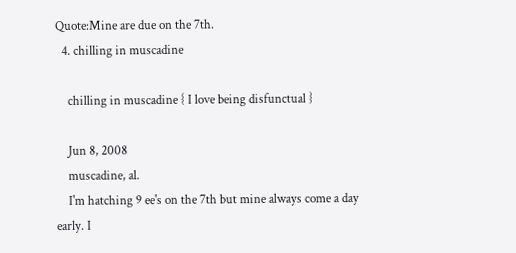Quote:Mine are due on the 7th.
  4. chilling in muscadine

    chilling in muscadine { I love being disfunctual }

    Jun 8, 2008
    muscadine, al.
    I'm hatching 9 ee's on the 7th but mine always come a day early. I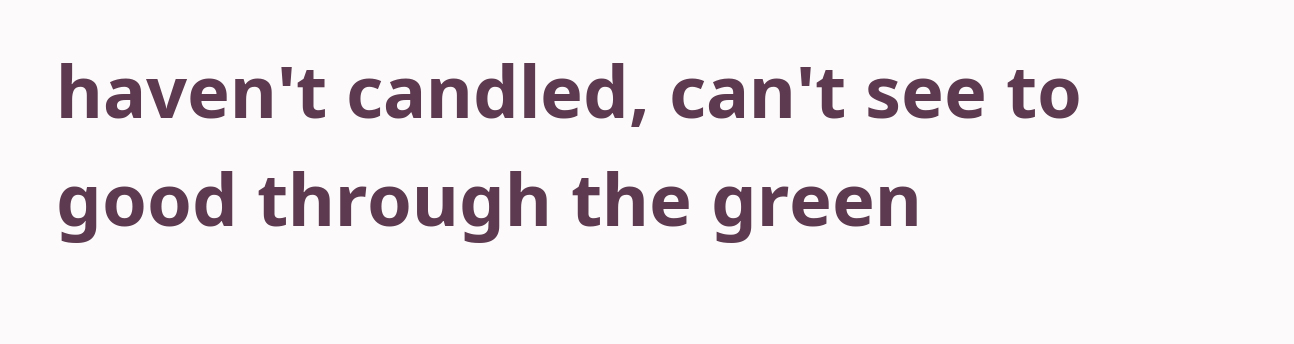haven't candled, can't see to good through the green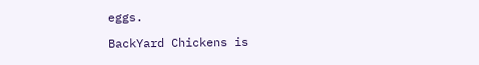eggs.

BackYard Chickens is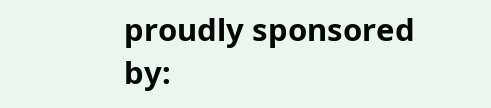proudly sponsored by: